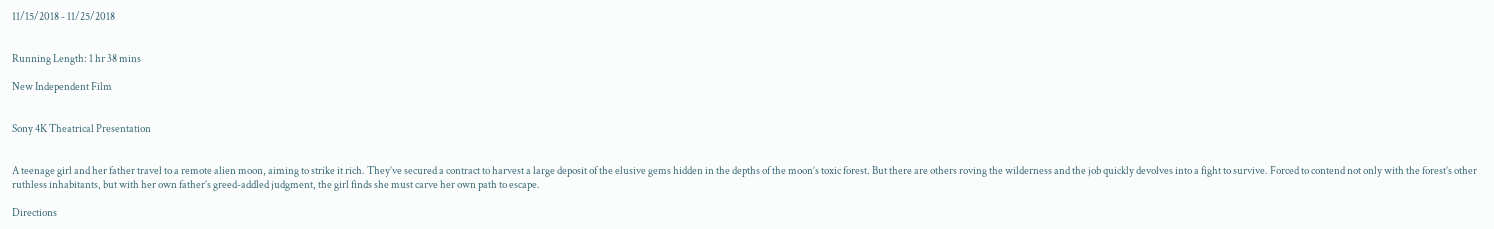11/15/2018 - 11/25/2018


Running Length: 1 hr 38 mins

New Independent Film


Sony 4K Theatrical Presentation


A teenage girl and her father travel to a remote alien moon, aiming to strike it rich. They’ve secured a contract to harvest a large deposit of the elusive gems hidden in the depths of the moon’s toxic forest. But there are others roving the wilderness and the job quickly devolves into a fight to survive. Forced to contend not only with the forest’s other ruthless inhabitants, but with her own father’s greed-addled judgment, the girl finds she must carve her own path to escape.

Directions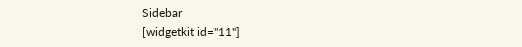Sidebar
[widgetkit id="11"]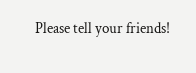Please tell your friends!